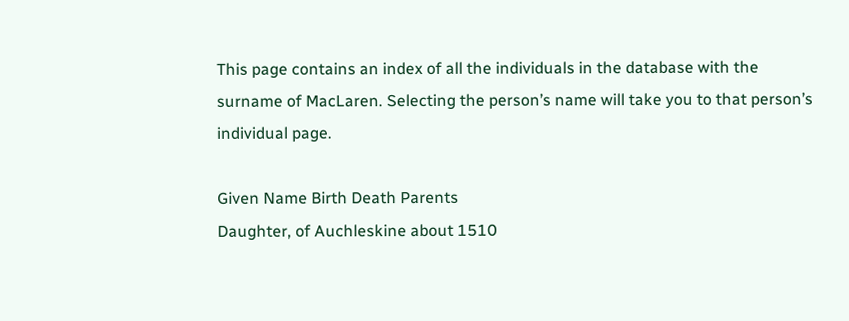This page contains an index of all the individuals in the database with the surname of MacLaren. Selecting the person’s name will take you to that person’s individual page.

Given Name Birth Death Parents
Daughter, of Auchleskine about 1510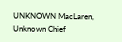UNKNOWN MacLaren, Unknown Chief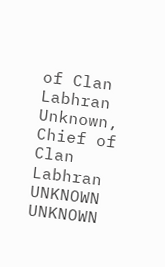of Clan Labhran
Unknown, Chief of Clan Labhran UNKNOWN UNKNOWN